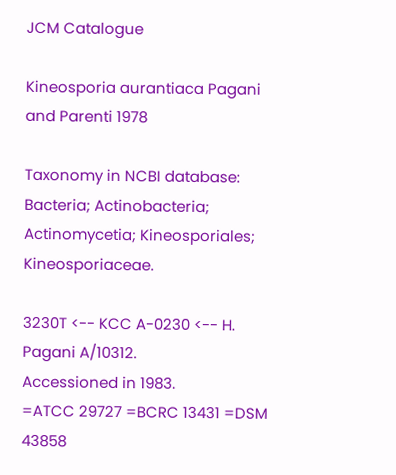JCM Catalogue

Kineosporia aurantiaca Pagani and Parenti 1978

Taxonomy in NCBI database: Bacteria; Actinobacteria; Actinomycetia; Kineosporiales; Kineosporiaceae.

3230T <-- KCC A-0230 <-- H. Pagani A/10312.
Accessioned in 1983.
=ATCC 29727 =BCRC 13431 =DSM 43858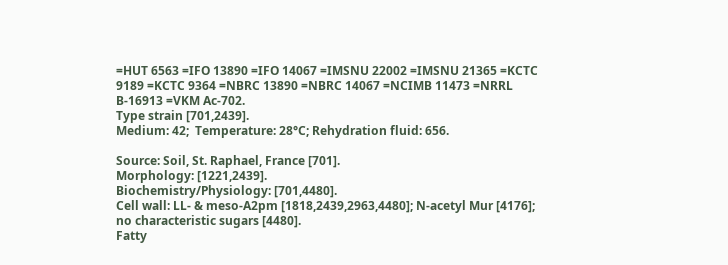=HUT 6563 =IFO 13890 =IFO 14067 =IMSNU 22002 =IMSNU 21365 =KCTC 9189 =KCTC 9364 =NBRC 13890 =NBRC 14067 =NCIMB 11473 =NRRL B-16913 =VKM Ac-702.
Type strain [701,2439].
Medium: 42;  Temperature: 28°C; Rehydration fluid: 656.

Source: Soil, St. Raphael, France [701].
Morphology: [1221,2439].
Biochemistry/Physiology: [701,4480].
Cell wall: LL- & meso-A2pm [1818,2439,2963,4480]; N-acetyl Mur [4176]; no characteristic sugars [4480].
Fatty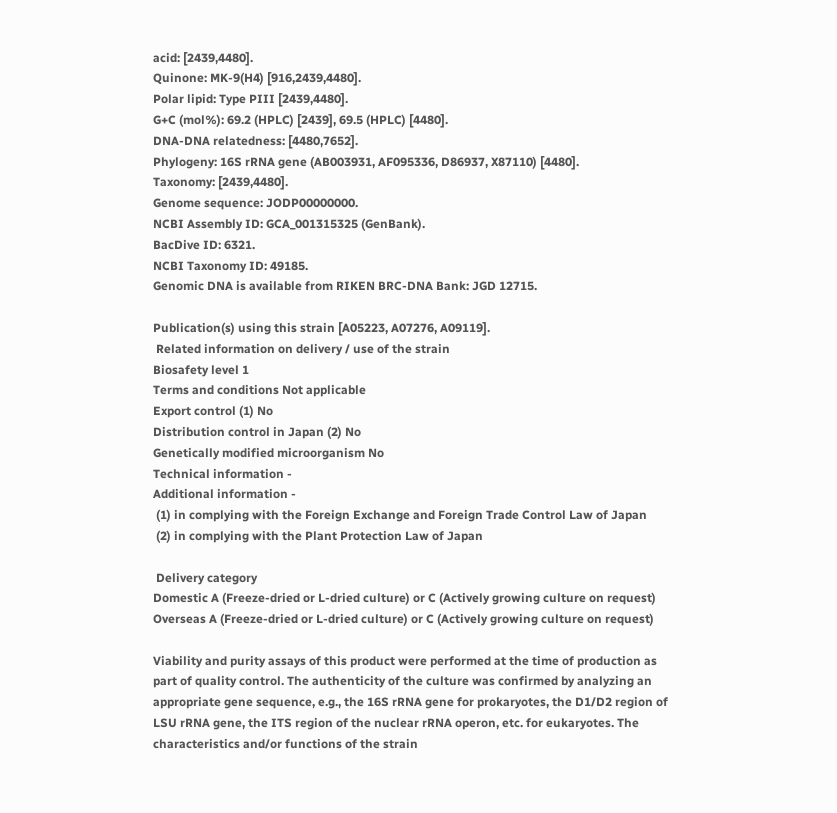acid: [2439,4480].
Quinone: MK-9(H4) [916,2439,4480].
Polar lipid: Type PIII [2439,4480].
G+C (mol%): 69.2 (HPLC) [2439], 69.5 (HPLC) [4480].
DNA-DNA relatedness: [4480,7652].
Phylogeny: 16S rRNA gene (AB003931, AF095336, D86937, X87110) [4480].
Taxonomy: [2439,4480].
Genome sequence: JODP00000000.
NCBI Assembly ID: GCA_001315325 (GenBank).
BacDive ID: 6321.
NCBI Taxonomy ID: 49185.
Genomic DNA is available from RIKEN BRC-DNA Bank: JGD 12715.

Publication(s) using this strain [A05223, A07276, A09119].
 Related information on delivery / use of the strain
Biosafety level 1
Terms and conditions Not applicable
Export control (1) No
Distribution control in Japan (2) No
Genetically modified microorganism No
Technical information -
Additional information -
 (1) in complying with the Foreign Exchange and Foreign Trade Control Law of Japan
 (2) in complying with the Plant Protection Law of Japan

 Delivery category
Domestic A (Freeze-dried or L-dried culture) or C (Actively growing culture on request)
Overseas A (Freeze-dried or L-dried culture) or C (Actively growing culture on request)

Viability and purity assays of this product were performed at the time of production as part of quality control. The authenticity of the culture was confirmed by analyzing an appropriate gene sequence, e.g., the 16S rRNA gene for prokaryotes, the D1/D2 region of LSU rRNA gene, the ITS region of the nuclear rRNA operon, etc. for eukaryotes. The characteristics and/or functions of the strain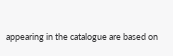appearing in the catalogue are based on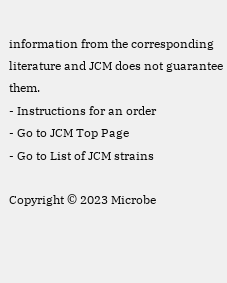information from the corresponding literature and JCM does not guarantee them.
- Instructions for an order
- Go to JCM Top Page
- Go to List of JCM strains

Copyright © 2023 Microbe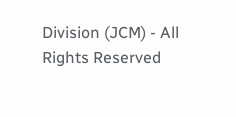Division (JCM) - All Rights Reserved